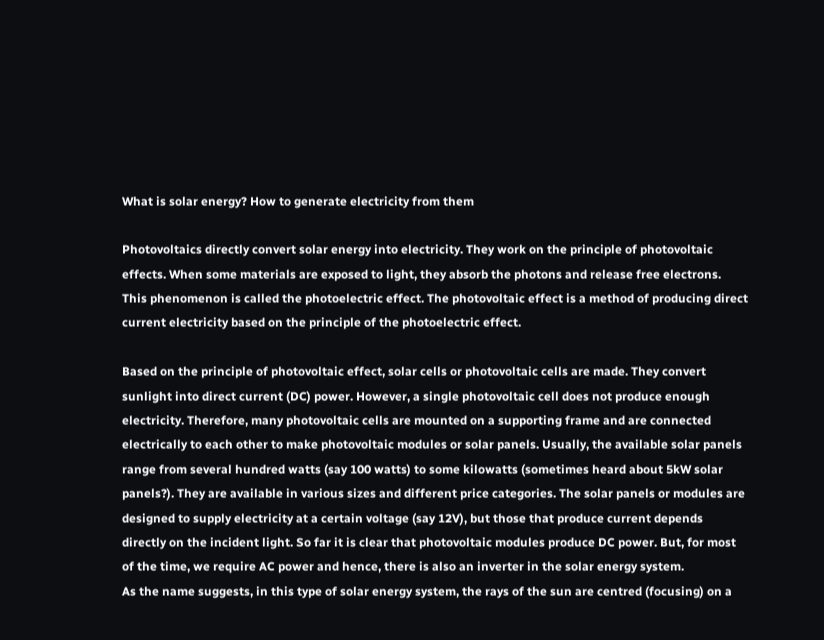What is solar energy? How to generate electricity from them

Photovoltaics directly convert solar energy into electricity. They work on the principle of photovoltaic effects. When some materials are exposed to light, they absorb the photons and release free electrons. This phenomenon is called the photoelectric effect. The photovoltaic effect is a method of producing direct current electricity based on the principle of the photoelectric effect.

Based on the principle of photovoltaic effect, solar cells or photovoltaic cells are made. They convert sunlight into direct current (DC) power. However, a single photovoltaic cell does not produce enough electricity. Therefore, many photovoltaic cells are mounted on a supporting frame and are connected electrically to each other to make photovoltaic modules or solar panels. Usually, the available solar panels range from several hundred watts (say 100 watts) to some kilowatts (sometimes heard about 5kW solar panels?). They are available in various sizes and different price categories. The solar panels or modules are designed to supply electricity at a certain voltage (say 12V), but those that produce current depends directly on the incident light. So far it is clear that photovoltaic modules produce DC power. But, for most of the time, we require AC power and hence, there is also an inverter in the solar energy system.
As the name suggests, in this type of solar energy system, the rays of the sun are centred (focusing) on a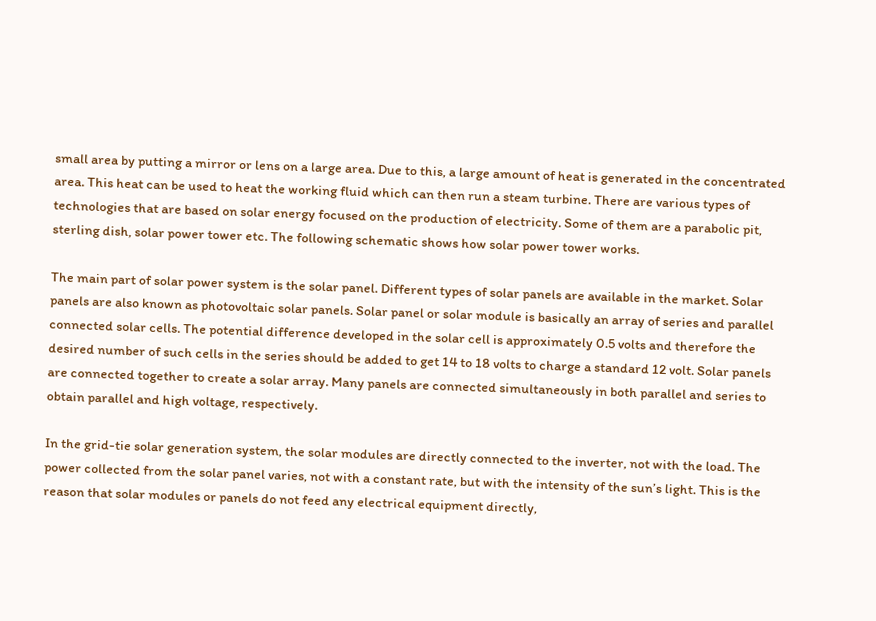small area by putting a mirror or lens on a large area. Due to this, a large amount of heat is generated in the concentrated area. This heat can be used to heat the working fluid which can then run a steam turbine. There are various types of technologies that are based on solar energy focused on the production of electricity. Some of them are a parabolic pit, sterling dish, solar power tower etc. The following schematic shows how solar power tower works.

The main part of solar power system is the solar panel. Different types of solar panels are available in the market. Solar panels are also known as photovoltaic solar panels. Solar panel or solar module is basically an array of series and parallel connected solar cells. The potential difference developed in the solar cell is approximately 0.5 volts and therefore the desired number of such cells in the series should be added to get 14 to 18 volts to charge a standard 12 volt. Solar panels are connected together to create a solar array. Many panels are connected simultaneously in both parallel and series to obtain parallel and high voltage, respectively.

In the grid-tie solar generation system, the solar modules are directly connected to the inverter, not with the load. The power collected from the solar panel varies, not with a constant rate, but with the intensity of the sun’s light. This is the reason that solar modules or panels do not feed any electrical equipment directly,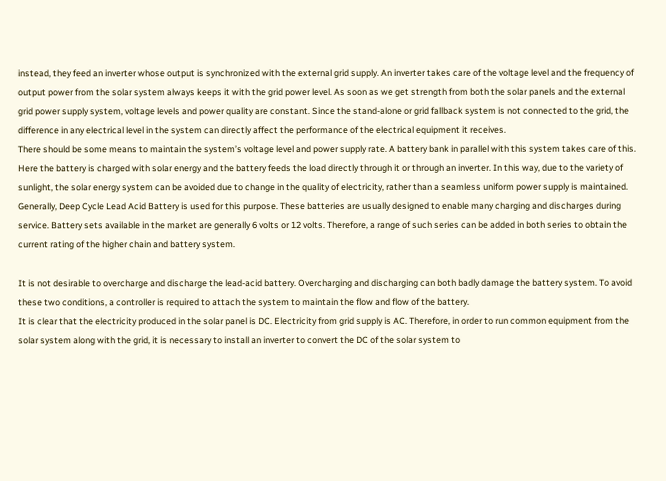instead, they feed an inverter whose output is synchronized with the external grid supply. An inverter takes care of the voltage level and the frequency of output power from the solar system always keeps it with the grid power level. As soon as we get strength from both the solar panels and the external grid power supply system, voltage levels and power quality are constant. Since the stand-alone or grid fallback system is not connected to the grid, the difference in any electrical level in the system can directly affect the performance of the electrical equipment it receives.
There should be some means to maintain the system’s voltage level and power supply rate. A battery bank in parallel with this system takes care of this. Here the battery is charged with solar energy and the battery feeds the load directly through it or through an inverter. In this way, due to the variety of sunlight, the solar energy system can be avoided due to change in the quality of electricity, rather than a seamless uniform power supply is maintained. Generally, Deep Cycle Lead Acid Battery is used for this purpose. These batteries are usually designed to enable many charging and discharges during service. Battery sets available in the market are generally 6 volts or 12 volts. Therefore, a range of such series can be added in both series to obtain the current rating of the higher chain and battery system.

It is not desirable to overcharge and discharge the lead-acid battery. Overcharging and discharging can both badly damage the battery system. To avoid these two conditions, a controller is required to attach the system to maintain the flow and flow of the battery.
It is clear that the electricity produced in the solar panel is DC. Electricity from grid supply is AC. Therefore, in order to run common equipment from the solar system along with the grid, it is necessary to install an inverter to convert the DC of the solar system to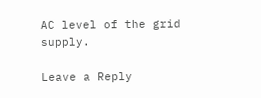AC level of the grid supply.

Leave a Reply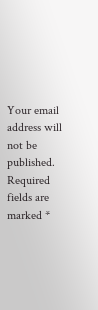Your email address will not be published. Required fields are marked *